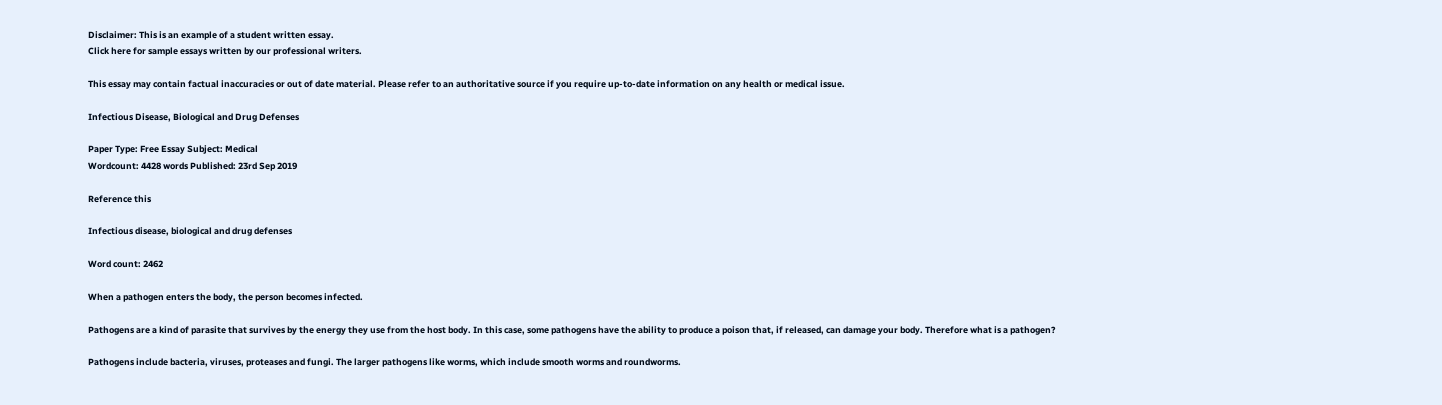Disclaimer: This is an example of a student written essay.
Click here for sample essays written by our professional writers.

This essay may contain factual inaccuracies or out of date material. Please refer to an authoritative source if you require up-to-date information on any health or medical issue.

Infectious Disease, Biological and Drug Defenses

Paper Type: Free Essay Subject: Medical
Wordcount: 4428 words Published: 23rd Sep 2019

Reference this

Infectious disease, biological and drug defenses

Word count: 2462

When a pathogen enters the body, the person becomes infected.

Pathogens are a kind of parasite that survives by the energy they use from the host body. In this case, some pathogens have the ability to produce a poison that, if released, can damage your body. Therefore what is a pathogen?

Pathogens include bacteria, viruses, proteases and fungi. The larger pathogens like worms, which include smooth worms and roundworms.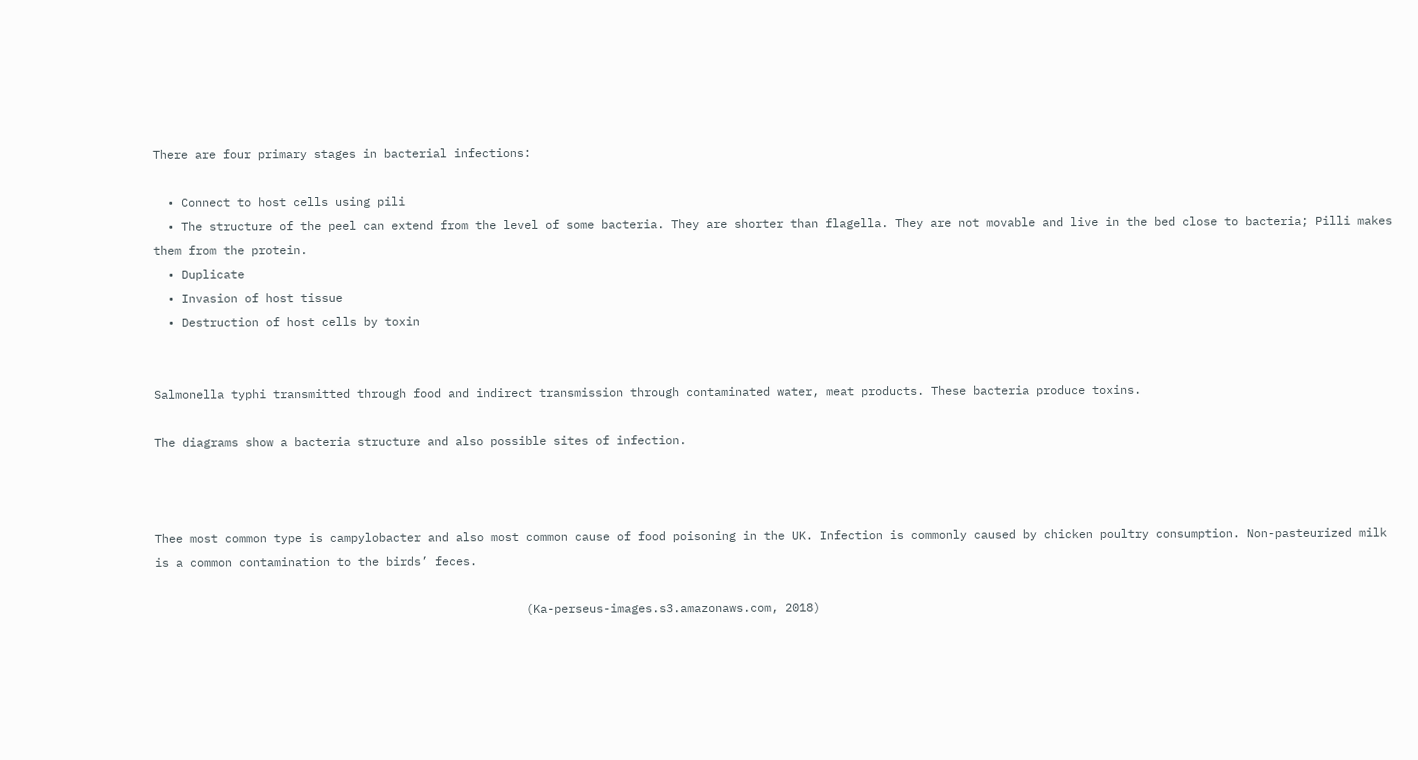There are four primary stages in bacterial infections:

  • Connect to host cells using pili
  • The structure of the peel can extend from the level of some bacteria. They are shorter than flagella. They are not movable and live in the bed close to bacteria; Pilli makes them from the protein.
  • Duplicate
  • Invasion of host tissue
  • Destruction of host cells by toxin


Salmonella typhi transmitted through food and indirect transmission through contaminated water, meat products. These bacteria produce toxins.

The diagrams show a bacteria structure and also possible sites of infection.



Thee most common type is campylobacter and also most common cause of food poisoning in the UK. Infection is commonly caused by chicken poultry consumption. Non-pasteurized milk is a common contamination to the birds’ feces.

                                                     (Ka-perseus-images.s3.amazonaws.com, 2018)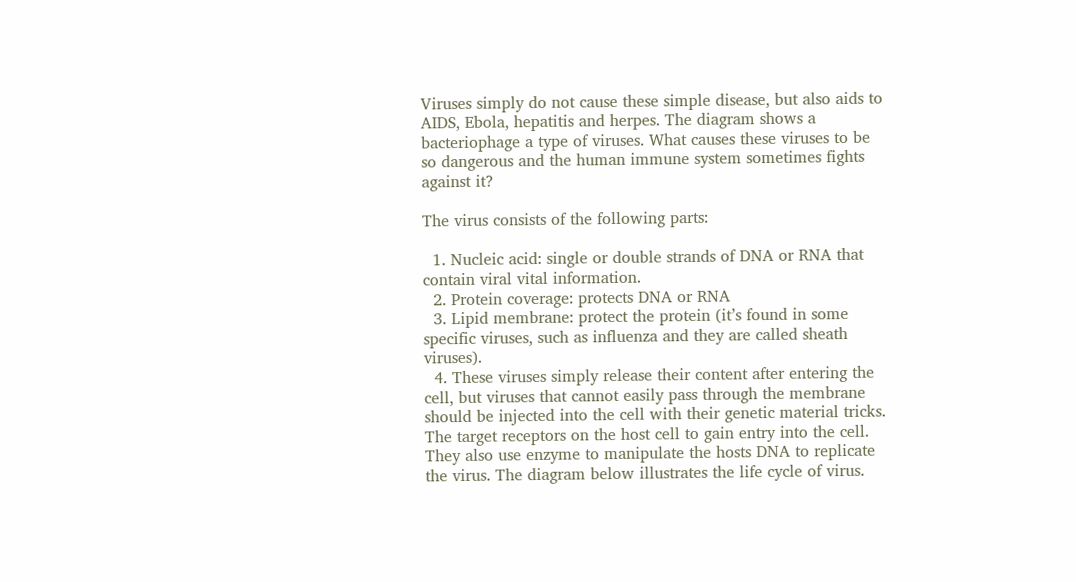Viruses simply do not cause these simple disease, but also aids to AIDS, Ebola, hepatitis and herpes. The diagram shows a bacteriophage a type of viruses. What causes these viruses to be so dangerous and the human immune system sometimes fights against it?

The virus consists of the following parts:

  1. Nucleic acid: single or double strands of DNA or RNA that contain viral vital information.
  2. Protein coverage: protects DNA or RNA
  3. Lipid membrane: protect the protein (it’s found in some specific viruses, such as influenza and they are called sheath viruses).
  4. These viruses simply release their content after entering the cell, but viruses that cannot easily pass through the membrane should be injected into the cell with their genetic material tricks. The target receptors on the host cell to gain entry into the cell. They also use enzyme to manipulate the hosts DNA to replicate the virus. The diagram below illustrates the life cycle of virus.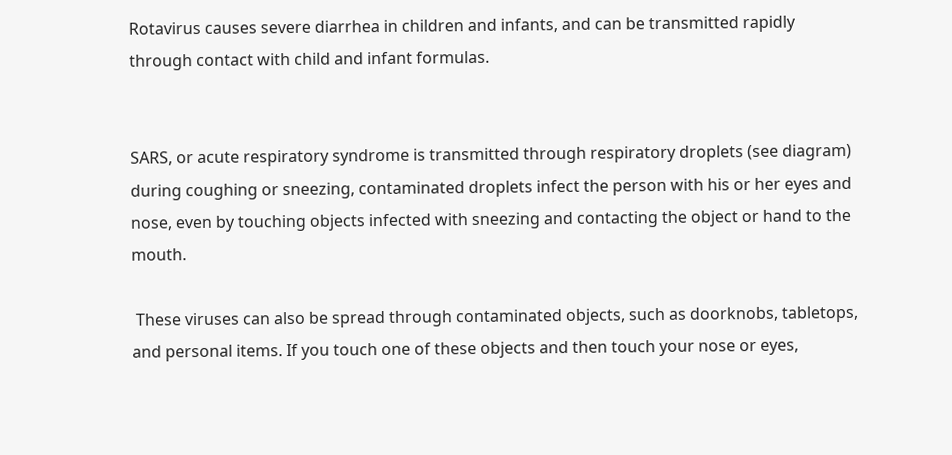Rotavirus causes severe diarrhea in children and infants, and can be transmitted rapidly through contact with child and infant formulas.


SARS, or acute respiratory syndrome is transmitted through respiratory droplets (see diagram) during coughing or sneezing, contaminated droplets infect the person with his or her eyes and nose, even by touching objects infected with sneezing and contacting the object or hand to the mouth.

 These viruses can also be spread through contaminated objects, such as doorknobs, tabletops, and personal items. If you touch one of these objects and then touch your nose or eyes,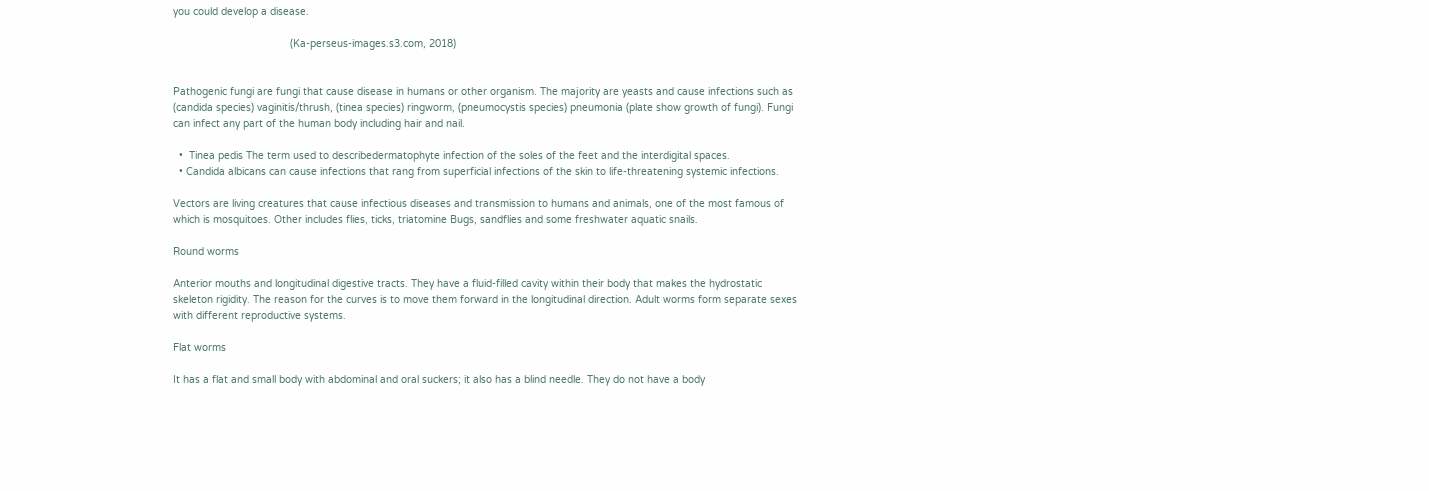you could develop a disease.

                                       (Ka-perseus-images.s3.com, 2018)


Pathogenic fungi are fungi that cause disease in humans or other organism. The majority are yeasts and cause infections such as (candida species) vaginitis/thrush, (tinea species) ringworm, (pneumocystis species) pneumonia (plate show growth of fungi). Fungi can infect any part of the human body including hair and nail.

  •  Tinea pedis The term used to describedermatophyte infection of the soles of the feet and the interdigital spaces.
  • Candida albicans can cause infections that rang from superficial infections of the skin to life-threatening systemic infections.

Vectors are living creatures that cause infectious diseases and transmission to humans and animals, one of the most famous of which is mosquitoes. Other includes flies, ticks, triatomine Bugs, sandflies and some freshwater aquatic snails.

Round worms

Anterior mouths and longitudinal digestive tracts. They have a fluid-filled cavity within their body that makes the hydrostatic skeleton rigidity. The reason for the curves is to move them forward in the longitudinal direction. Adult worms form separate sexes with different reproductive systems.

Flat worms

It has a flat and small body with abdominal and oral suckers; it also has a blind needle. They do not have a body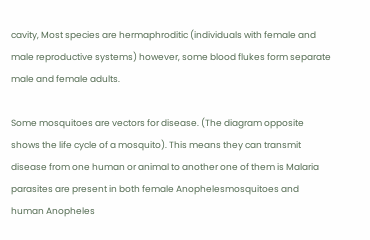cavity, Most species are hermaphroditic (individuals with female and male reproductive systems) however, some blood flukes form separate male and female adults.

Some mosquitoes are vectors for disease. (The diagram opposite shows the life cycle of a mosquito). This means they can transmit disease from one human or animal to another one of them is Malaria parasites are present in both female Anophelesmosquitoes and human Anopheles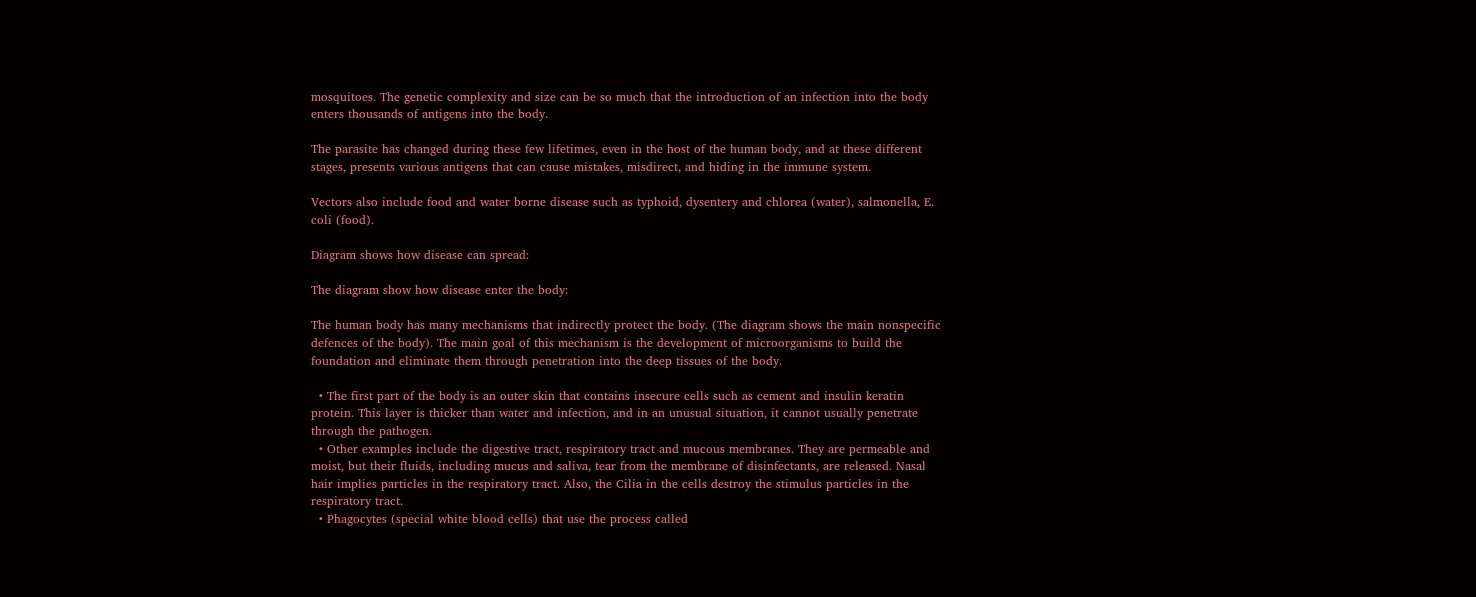mosquitoes. The genetic complexity and size can be so much that the introduction of an infection into the body enters thousands of antigens into the body.

The parasite has changed during these few lifetimes, even in the host of the human body, and at these different stages, presents various antigens that can cause mistakes, misdirect, and hiding in the immune system.

Vectors also include food and water borne disease such as typhoid, dysentery and chlorea (water), salmonella, E. coli (food).

Diagram shows how disease can spread:

The diagram show how disease enter the body:

The human body has many mechanisms that indirectly protect the body. (The diagram shows the main nonspecific defences of the body). The main goal of this mechanism is the development of microorganisms to build the foundation and eliminate them through penetration into the deep tissues of the body.

  • The first part of the body is an outer skin that contains insecure cells such as cement and insulin keratin protein. This layer is thicker than water and infection, and in an unusual situation, it cannot usually penetrate through the pathogen.
  • Other examples include the digestive tract, respiratory tract and mucous membranes. They are permeable and moist, but their fluids, including mucus and saliva, tear from the membrane of disinfectants, are released. Nasal hair implies particles in the respiratory tract. Also, the Cilia in the cells destroy the stimulus particles in the respiratory tract.
  • Phagocytes (special white blood cells) that use the process called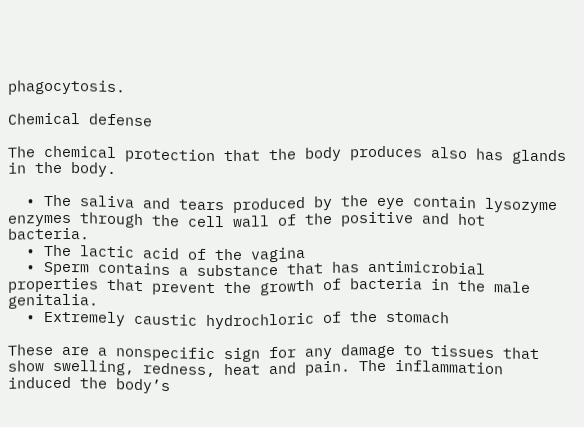phagocytosis.

Chemical defense

The chemical protection that the body produces also has glands in the body.

  • The saliva and tears produced by the eye contain lysozyme enzymes through the cell wall of the positive and hot bacteria.
  • The lactic acid of the vagina
  • Sperm contains a substance that has antimicrobial properties that prevent the growth of bacteria in the male genitalia.
  • Extremely caustic hydrochloric of the stomach

These are a nonspecific sign for any damage to tissues that show swelling, redness, heat and pain. The inflammation induced the body’s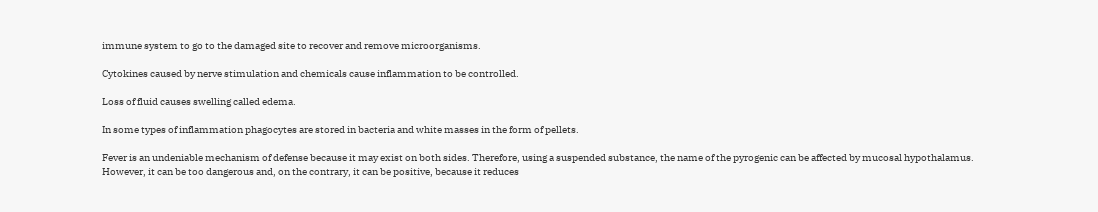immune system to go to the damaged site to recover and remove microorganisms.

Cytokines caused by nerve stimulation and chemicals cause inflammation to be controlled.

Loss of fluid causes swelling called edema.

In some types of inflammation phagocytes are stored in bacteria and white masses in the form of pellets.

Fever is an undeniable mechanism of defense because it may exist on both sides. Therefore, using a suspended substance, the name of the pyrogenic can be affected by mucosal hypothalamus. However, it can be too dangerous and, on the contrary, it can be positive, because it reduces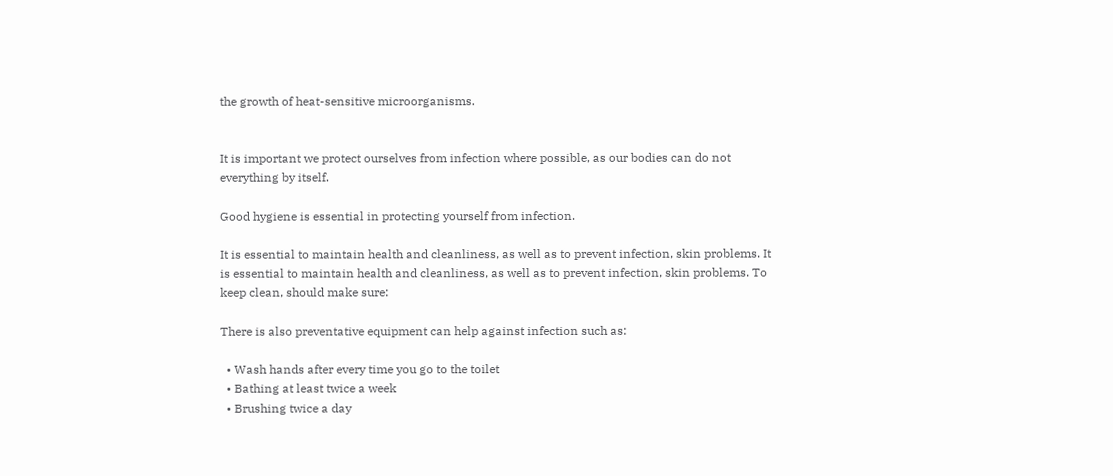the growth of heat-sensitive microorganisms.


It is important we protect ourselves from infection where possible, as our bodies can do not everything by itself.

Good hygiene is essential in protecting yourself from infection.

It is essential to maintain health and cleanliness, as well as to prevent infection, skin problems. It is essential to maintain health and cleanliness, as well as to prevent infection, skin problems. To keep clean, should make sure:

There is also preventative equipment can help against infection such as:

  • Wash hands after every time you go to the toilet
  • Bathing at least twice a week
  • Brushing twice a day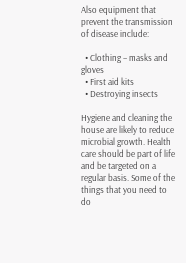Also equipment that prevent the transmission of disease include:

  • Clothing – masks and gloves
  • First aid kits
  • Destroying insects

Hygiene and cleaning the house are likely to reduce microbial growth. Health care should be part of life and be targeted on a regular basis. Some of the things that you need to do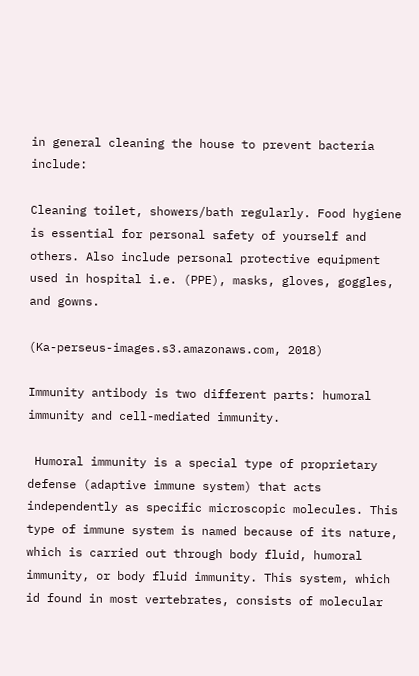in general cleaning the house to prevent bacteria include:

Cleaning toilet, showers/bath regularly. Food hygiene is essential for personal safety of yourself and others. Also include personal protective equipment used in hospital i.e. (PPE), masks, gloves, goggles, and gowns.

(Ka-perseus-images.s3.amazonaws.com, 2018)

Immunity antibody is two different parts: humoral immunity and cell-mediated immunity.

 Humoral immunity is a special type of proprietary defense (adaptive immune system) that acts independently as specific microscopic molecules. This type of immune system is named because of its nature, which is carried out through body fluid, humoral immunity, or body fluid immunity. This system, which id found in most vertebrates, consists of molecular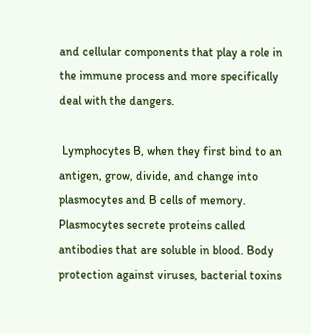and cellular components that play a role in the immune process and more specifically deal with the dangers.

 Lymphocytes B, when they first bind to an antigen, grow, divide, and change into plasmocytes and B cells of memory. Plasmocytes secrete proteins called antibodies that are soluble in blood. Body protection against viruses, bacterial toxins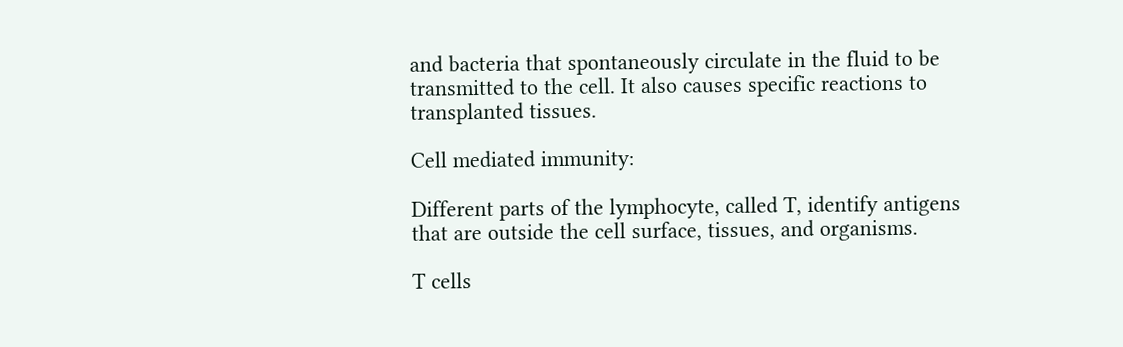and bacteria that spontaneously circulate in the fluid to be transmitted to the cell. It also causes specific reactions to transplanted tissues.

Cell mediated immunity:

Different parts of the lymphocyte, called T, identify antigens that are outside the cell surface, tissues, and organisms.

T cells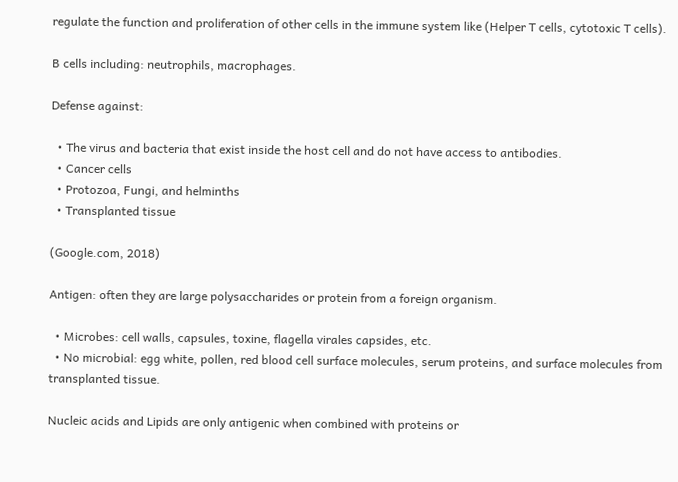regulate the function and proliferation of other cells in the immune system like (Helper T cells, cytotoxic T cells).

B cells including: neutrophils, macrophages.

Defense against:

  • The virus and bacteria that exist inside the host cell and do not have access to antibodies.
  • Cancer cells
  • Protozoa, Fungi, and helminths
  • Transplanted tissue

(Google.com, 2018)

Antigen: often they are large polysaccharides or protein from a foreign organism.

  • Microbes: cell walls, capsules, toxine, flagella virales capsides, etc.
  • No microbial: egg white, pollen, red blood cell surface molecules, serum proteins, and surface molecules from transplanted tissue.

Nucleic acids and Lipids are only antigenic when combined with proteins or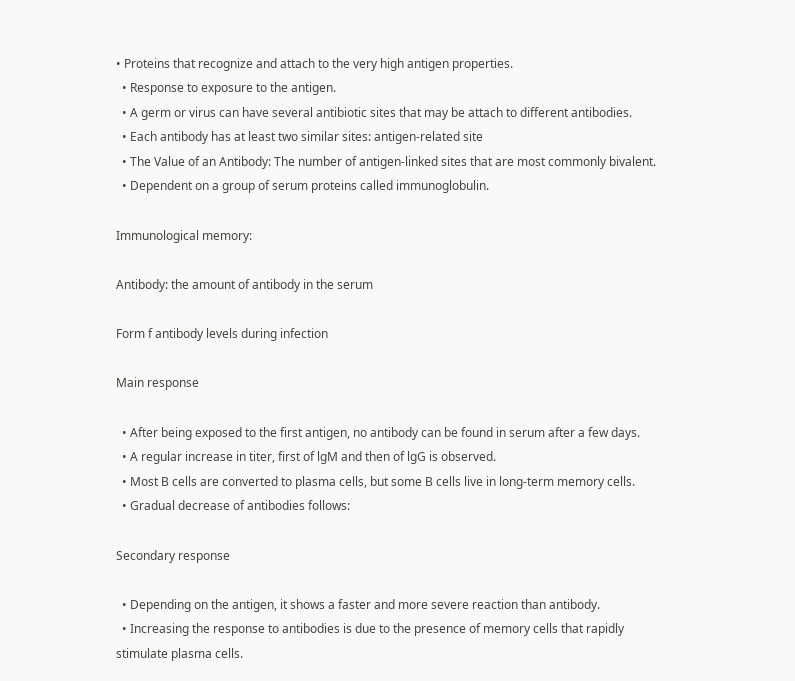• Proteins that recognize and attach to the very high antigen properties.
  • Response to exposure to the antigen.
  • A germ or virus can have several antibiotic sites that may be attach to different antibodies.
  • Each antibody has at least two similar sites: antigen-related site
  • The Value of an Antibody: The number of antigen-linked sites that are most commonly bivalent.
  • Dependent on a group of serum proteins called immunoglobulin.

Immunological memory:

Antibody: the amount of antibody in the serum

Form f antibody levels during infection

Main response

  • After being exposed to the first antigen, no antibody can be found in serum after a few days.
  • A regular increase in titer, first of lgM and then of lgG is observed.
  • Most B cells are converted to plasma cells, but some B cells live in long-term memory cells.
  • Gradual decrease of antibodies follows:

Secondary response

  • Depending on the antigen, it shows a faster and more severe reaction than antibody.
  • Increasing the response to antibodies is due to the presence of memory cells that rapidly stimulate plasma cells.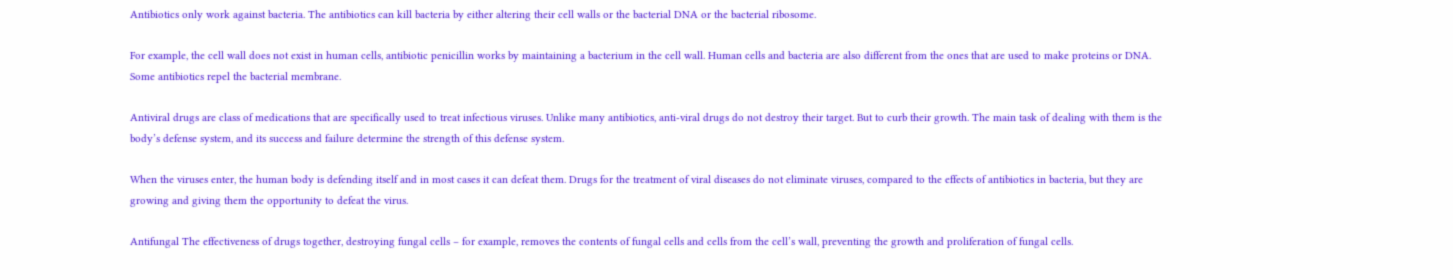Antibiotics only work against bacteria. The antibiotics can kill bacteria by either altering their cell walls or the bacterial DNA or the bacterial ribosome.

For example, the cell wall does not exist in human cells, antibiotic penicillin works by maintaining a bacterium in the cell wall. Human cells and bacteria are also different from the ones that are used to make proteins or DNA. Some antibiotics repel the bacterial membrane.

Antiviral drugs are class of medications that are specifically used to treat infectious viruses. Unlike many antibiotics, anti-viral drugs do not destroy their target. But to curb their growth. The main task of dealing with them is the body’s defense system, and its success and failure determine the strength of this defense system.

When the viruses enter, the human body is defending itself and in most cases it can defeat them. Drugs for the treatment of viral diseases do not eliminate viruses, compared to the effects of antibiotics in bacteria, but they are growing and giving them the opportunity to defeat the virus.

Antifungal The effectiveness of drugs together, destroying fungal cells – for example, removes the contents of fungal cells and cells from the cell’s wall, preventing the growth and proliferation of fungal cells.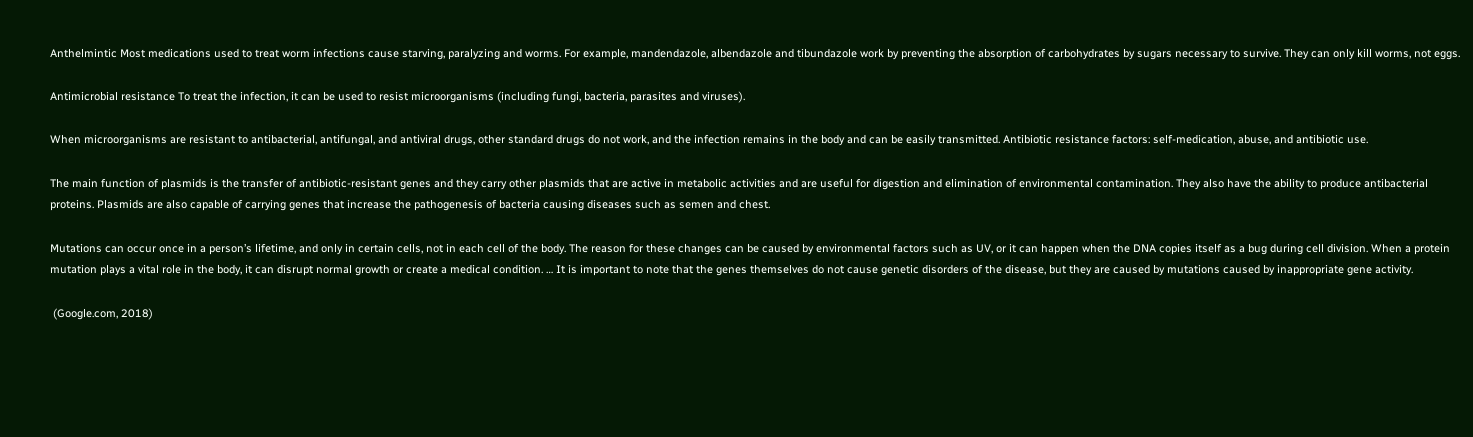Anthelmintic Most medications used to treat worm infections cause starving, paralyzing and worms. For example, mandendazole, albendazole and tibundazole work by preventing the absorption of carbohydrates by sugars necessary to survive. They can only kill worms, not eggs.

Antimicrobial resistance To treat the infection, it can be used to resist microorganisms (including fungi, bacteria, parasites and viruses).

When microorganisms are resistant to antibacterial, antifungal, and antiviral drugs, other standard drugs do not work, and the infection remains in the body and can be easily transmitted. Antibiotic resistance factors: self-medication, abuse, and antibiotic use.

The main function of plasmids is the transfer of antibiotic-resistant genes and they carry other plasmids that are active in metabolic activities and are useful for digestion and elimination of environmental contamination. They also have the ability to produce antibacterial proteins. Plasmids are also capable of carrying genes that increase the pathogenesis of bacteria causing diseases such as semen and chest.

Mutations can occur once in a person’s lifetime, and only in certain cells, not in each cell of the body. The reason for these changes can be caused by environmental factors such as UV, or it can happen when the DNA copies itself as a bug during cell division. When a protein mutation plays a vital role in the body, it can disrupt normal growth or create a medical condition. … It is important to note that the genes themselves do not cause genetic disorders of the disease, but they are caused by mutations caused by inappropriate gene activity.

 (Google.com, 2018)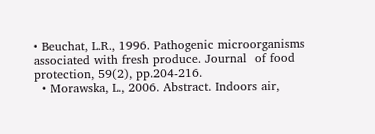• Beuchat, L.R., 1996. Pathogenic microorganisms associated with fresh produce. Journal  of food protection, 59(2), pp.204-216.
  • Morawska, L., 2006. Abstract. Indoors air,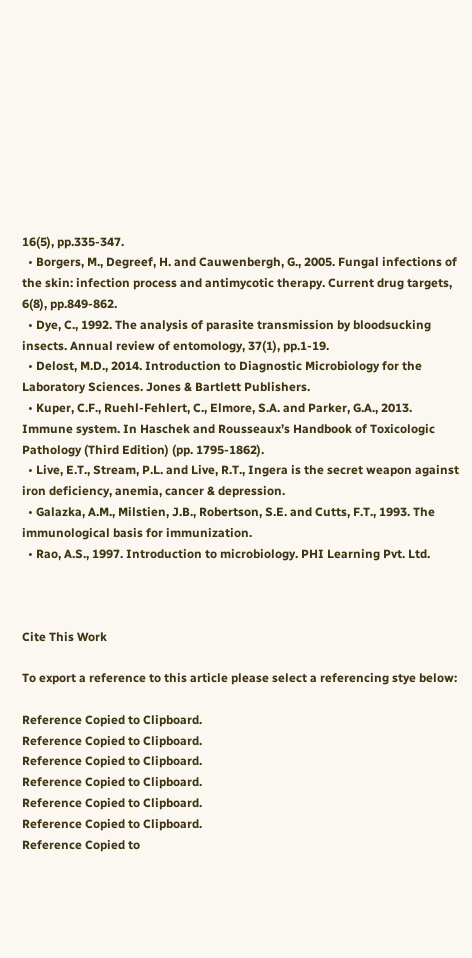16(5), pp.335-347.
  • Borgers, M., Degreef, H. and Cauwenbergh, G., 2005. Fungal infections of the skin: infection process and antimycotic therapy. Current drug targets, 6(8), pp.849-862.
  • Dye, C., 1992. The analysis of parasite transmission by bloodsucking insects. Annual review of entomology, 37(1), pp.1-19.
  • Delost, M.D., 2014. Introduction to Diagnostic Microbiology for the Laboratory Sciences. Jones & Bartlett Publishers.
  • Kuper, C.F., Ruehl-Fehlert, C., Elmore, S.A. and Parker, G.A., 2013. Immune system. In Haschek and Rousseaux’s Handbook of Toxicologic Pathology (Third Edition) (pp. 1795-1862).
  • Live, E.T., Stream, P.L. and Live, R.T., Ingera is the secret weapon against iron deficiency, anemia, cancer & depression.
  • Galazka, A.M., Milstien, J.B., Robertson, S.E. and Cutts, F.T., 1993. The immunological basis for immunization.
  • Rao, A.S., 1997. Introduction to microbiology. PHI Learning Pvt. Ltd.



Cite This Work

To export a reference to this article please select a referencing stye below:

Reference Copied to Clipboard.
Reference Copied to Clipboard.
Reference Copied to Clipboard.
Reference Copied to Clipboard.
Reference Copied to Clipboard.
Reference Copied to Clipboard.
Reference Copied to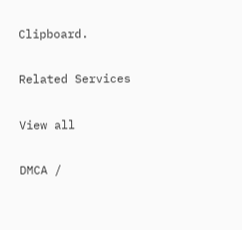Clipboard.

Related Services

View all

DMCA /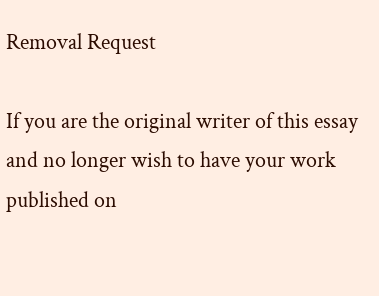Removal Request

If you are the original writer of this essay and no longer wish to have your work published on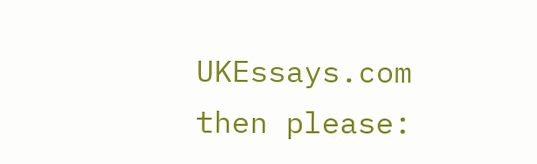UKEssays.com then please: